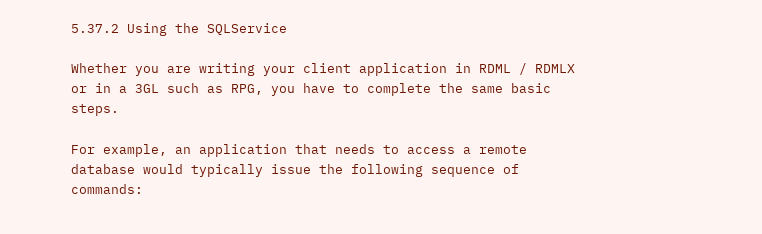5.37.2 Using the SQLService

Whether you are writing your client application in RDML / RDMLX or in a 3GL such as RPG, you have to complete the same basic steps.

For example, an application that needs to access a remote database would typically issue the following sequence of commands: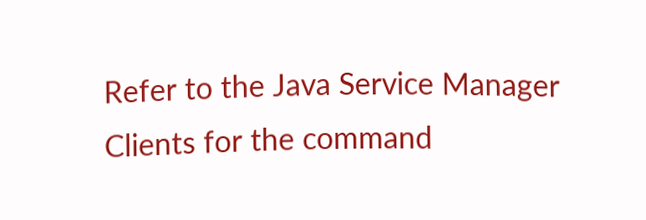Refer to the Java Service Manager Clients for the command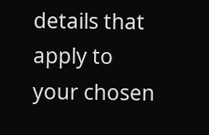details that apply to your chosen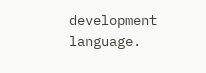development language.